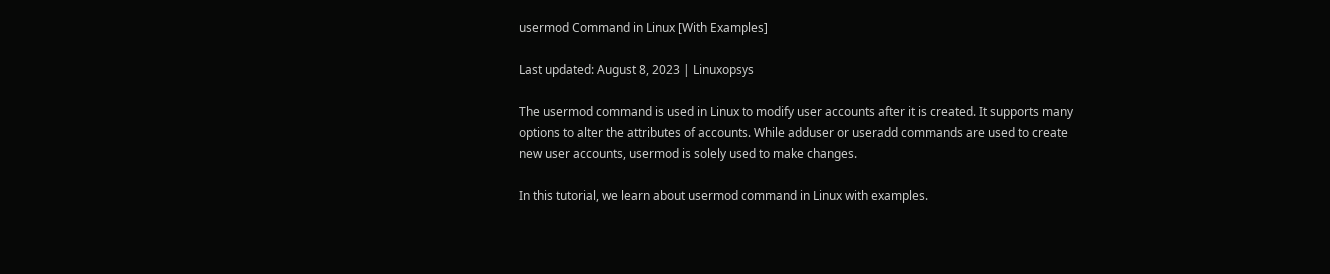usermod Command in Linux [With Examples]

Last updated: August 8, 2023 | Linuxopsys

The usermod command is used in Linux to modify user accounts after it is created. It supports many options to alter the attributes of accounts. While adduser or useradd commands are used to create new user accounts, usermod is solely used to make changes.

In this tutorial, we learn about usermod command in Linux with examples.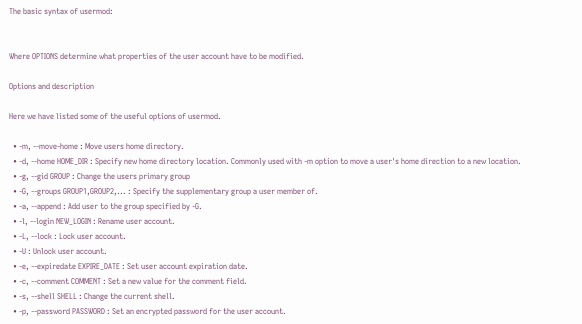The basic syntax of usermod:


Where OPTIONS determine what properties of the user account have to be modified.

Options and description

Here we have listed some of the useful options of usermod.

  • -m, --move-home : Move users home directory.
  • -d, --home HOME_DIR : Specify new home directory location. Commonly used with -m option to move a user's home direction to a new location.
  • -g, --gid GROUP : Change the users primary group
  • -G, --groups GROUP1,GROUP2,... : Specify the supplementary group a user member of.
  • -a, --append : Add user to the group specified by -G.
  • -l, --login NEW_LOGIN : Rename user account.
  • -L, --lock : Lock user account.
  • -U : Unlock user account.
  • -e, --expiredate EXPIRE_DATE : Set user account expiration date.
  • -c, --comment COMMENT : Set a new value for the comment field.
  • -s, --shell SHELL : Change the current shell.
  • -p, --password PASSWORD : Set an encrypted password for the user account.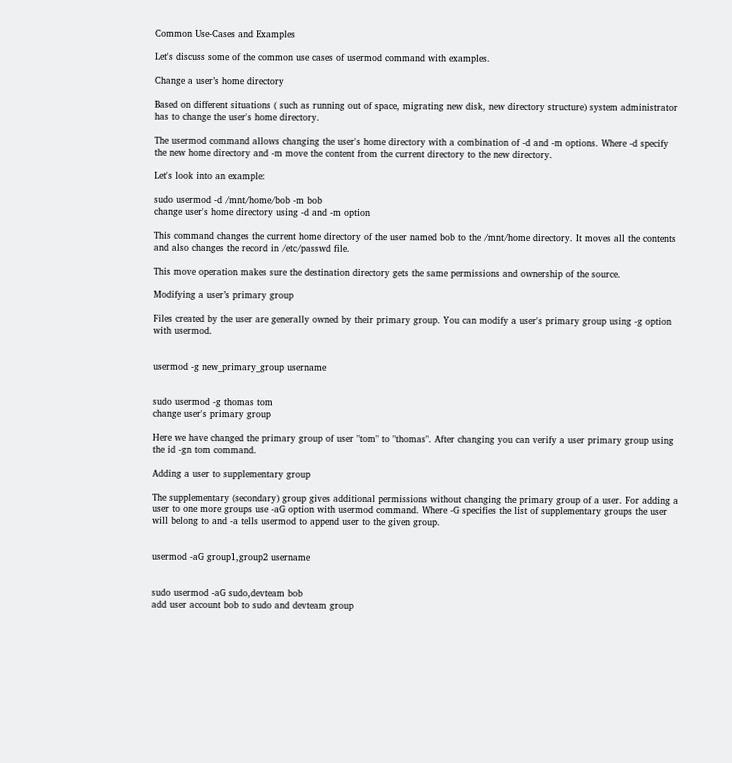Common Use-Cases and Examples

Let's discuss some of the common use cases of usermod command with examples.

Change a user’s home directory

Based on different situations ( such as running out of space, migrating new disk, new directory structure) system administrator has to change the user's home directory.

The usermod command allows changing the user's home directory with a combination of -d and -m options. Where -d specify the new home directory and -m move the content from the current directory to the new directory.

Let's look into an example:

sudo usermod -d /mnt/home/bob -m bob
change user's home directory using -d and -m option

This command changes the current home directory of the user named bob to the /mnt/home directory. It moves all the contents and also changes the record in /etc/passwd file.

This move operation makes sure the destination directory gets the same permissions and ownership of the source.

Modifying a user’s primary group

Files created by the user are generally owned by their primary group. You can modify a user's primary group using -g option with usermod.


usermod -g new_primary_group username


sudo usermod -g thomas tom
change user's primary group

Here we have changed the primary group of user "tom" to "thomas". After changing you can verify a user primary group using the id -gn tom command.

Adding a user to supplementary group

The supplementary (secondary) group gives additional permissions without changing the primary group of a user. For adding a user to one more groups use -aG option with usermod command. Where -G specifies the list of supplementary groups the user will belong to and -a tells usermod to append user to the given group.


usermod -aG group1,group2 username


sudo usermod -aG sudo,devteam bob
add user account bob to sudo and devteam group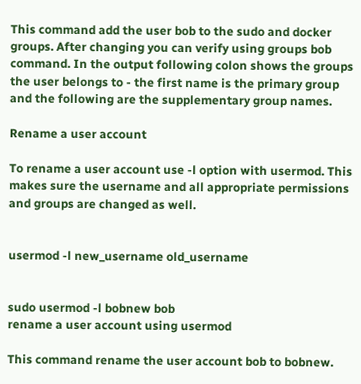This command add the user bob to the sudo and docker groups. After changing you can verify using groups bob command. In the output following colon shows the groups the user belongs to - the first name is the primary group and the following are the supplementary group names.

Rename a user account

To rename a user account use -l option with usermod. This makes sure the username and all appropriate permissions and groups are changed as well.


usermod -l new_username old_username


sudo usermod -l bobnew bob
rename a user account using usermod

This command rename the user account bob to bobnew.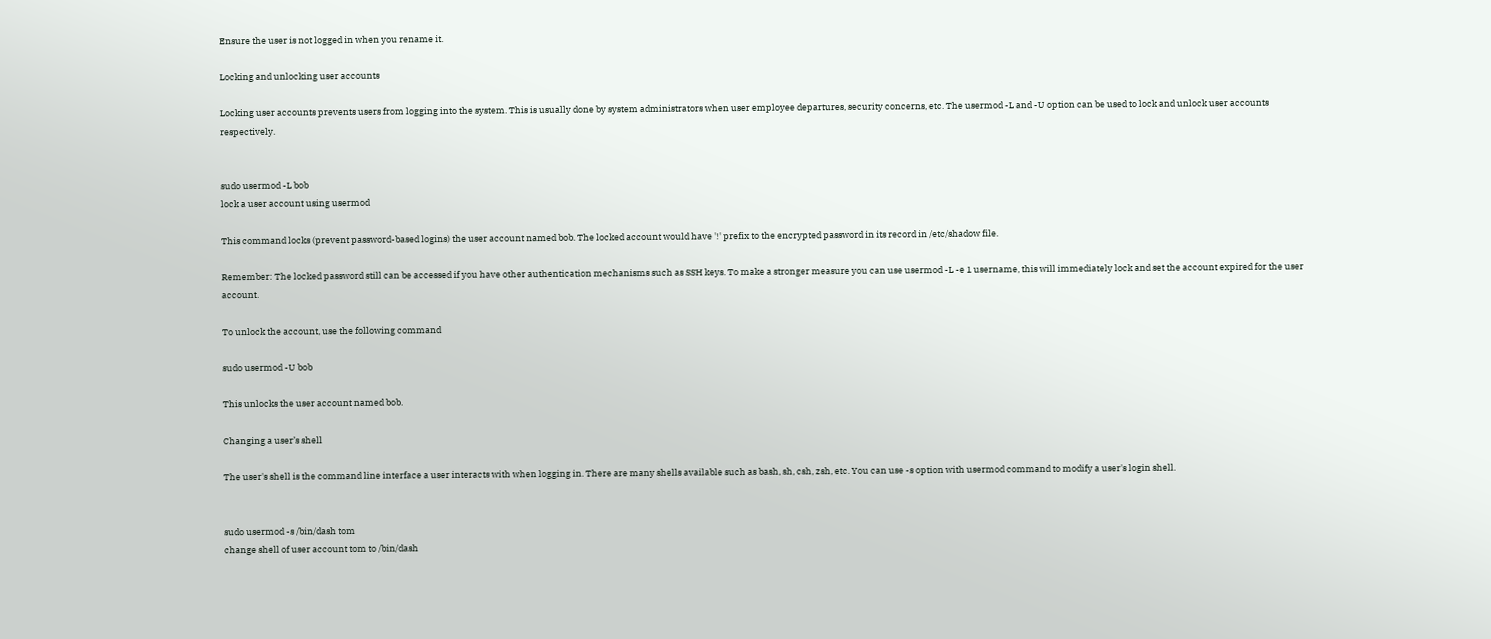Ensure the user is not logged in when you rename it.

Locking and unlocking user accounts

Locking user accounts prevents users from logging into the system. This is usually done by system administrators when user employee departures, security concerns, etc. The usermod -L and -U option can be used to lock and unlock user accounts respectively.


sudo usermod -L bob
lock a user account using usermod

This command locks (prevent password-based logins) the user account named bob. The locked account would have '!' prefix to the encrypted password in its record in /etc/shadow file.

Remember: The locked password still can be accessed if you have other authentication mechanisms such as SSH keys. To make a stronger measure you can use usermod -L -e 1 username, this will immediately lock and set the account expired for the user account.

To unlock the account, use the following command

sudo usermod -U bob

This unlocks the user account named bob.

Changing a user’s shell

The user's shell is the command line interface a user interacts with when logging in. There are many shells available such as bash, sh, csh, zsh, etc. You can use -s option with usermod command to modify a user's login shell.


sudo usermod -s /bin/dash tom
change shell of user account tom to /bin/dash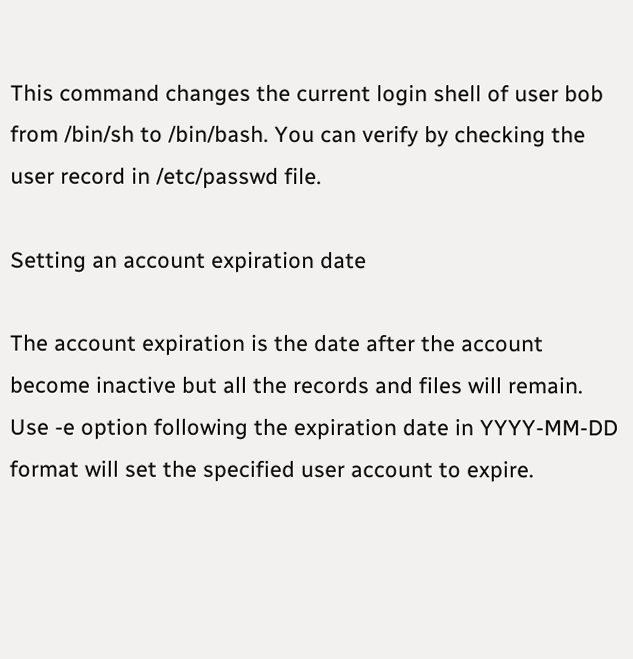This command changes the current login shell of user bob from /bin/sh to /bin/bash. You can verify by checking the user record in /etc/passwd file.

Setting an account expiration date

The account expiration is the date after the account become inactive but all the records and files will remain. Use -e option following the expiration date in YYYY-MM-DD format will set the specified user account to expire.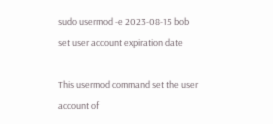sudo usermod -e 2023-08-15 bob
set user account expiration date

This usermod command set the user account of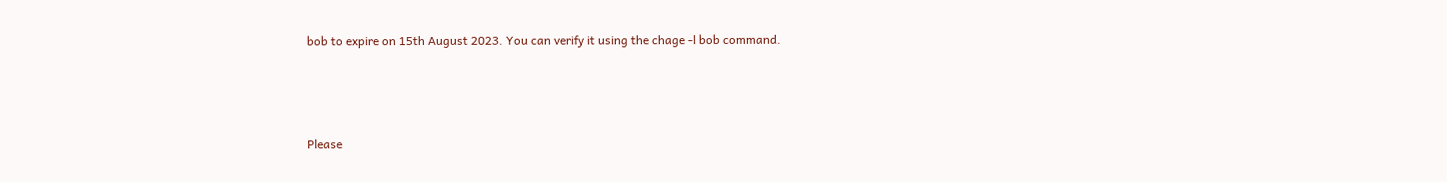bob to expire on 15th August 2023. You can verify it using the chage -l bob command.



Please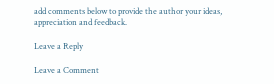add comments below to provide the author your ideas, appreciation and feedback.

Leave a Reply

Leave a Comment